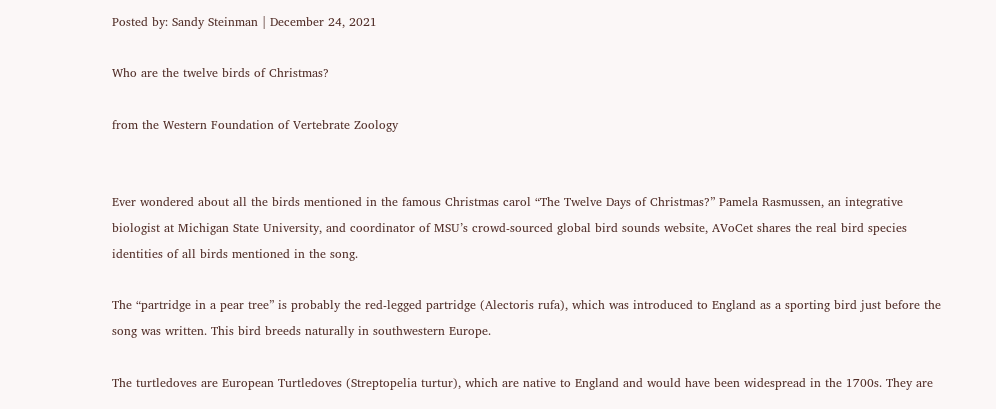Posted by: Sandy Steinman | December 24, 2021

Who are the twelve birds of Christmas?

from the Western Foundation of Vertebrate Zoology


Ever wondered about all the birds mentioned in the famous Christmas carol “The Twelve Days of Christmas?” Pamela Rasmussen, an integrative biologist at Michigan State University, and coordinator of MSU’s crowd-sourced global bird sounds website, AVoCet shares the real bird species identities of all birds mentioned in the song.

The “partridge in a pear tree” is probably the red-legged partridge (Alectoris rufa), which was introduced to England as a sporting bird just before the song was written. This bird breeds naturally in southwestern Europe.

The turtledoves are European Turtledoves (Streptopelia turtur), which are native to England and would have been widespread in the 1700s. They are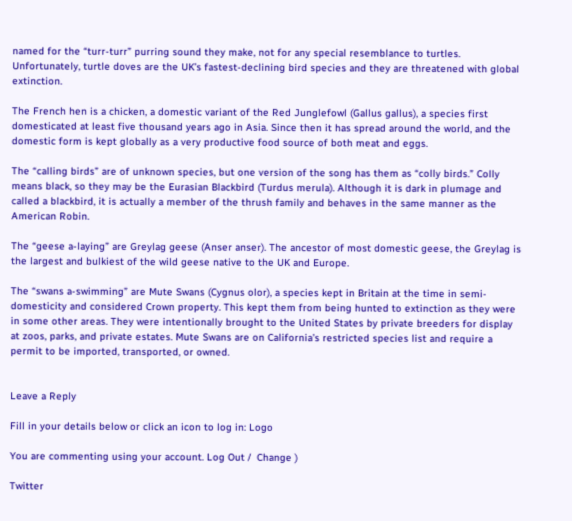named for the “turr-turr” purring sound they make, not for any special resemblance to turtles. Unfortunately, turtle doves are the UK’s fastest-declining bird species and they are threatened with global extinction.

The French hen is a chicken, a domestic variant of the Red Junglefowl (Gallus gallus), a species first domesticated at least five thousand years ago in Asia. Since then it has spread around the world, and the domestic form is kept globally as a very productive food source of both meat and eggs.

The “calling birds” are of unknown species, but one version of the song has them as “colly birds.” Colly means black, so they may be the Eurasian Blackbird (Turdus merula). Although it is dark in plumage and called a blackbird, it is actually a member of the thrush family and behaves in the same manner as the American Robin.

The “geese a-laying” are Greylag geese (Anser anser). The ancestor of most domestic geese, the Greylag is the largest and bulkiest of the wild geese native to the UK and Europe.

The “swans a-swimming” are Mute Swans (Cygnus olor), a species kept in Britain at the time in semi-domesticity and considered Crown property. This kept them from being hunted to extinction as they were in some other areas. They were intentionally brought to the United States by private breeders for display at zoos, parks, and private estates. Mute Swans are on California’s restricted species list and require a permit to be imported, transported, or owned.


Leave a Reply

Fill in your details below or click an icon to log in: Logo

You are commenting using your account. Log Out /  Change )

Twitter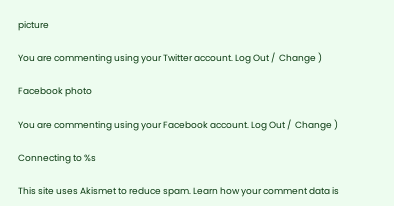picture

You are commenting using your Twitter account. Log Out /  Change )

Facebook photo

You are commenting using your Facebook account. Log Out /  Change )

Connecting to %s

This site uses Akismet to reduce spam. Learn how your comment data is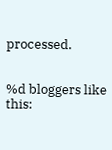processed.


%d bloggers like this: